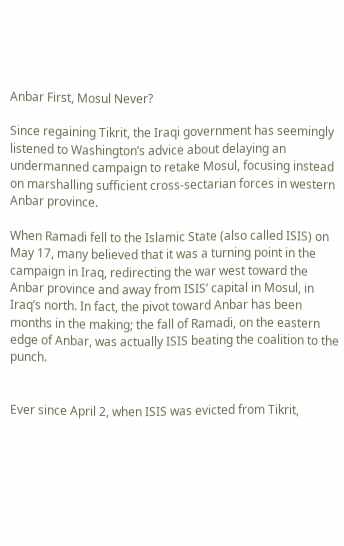Anbar First, Mosul Never?

Since regaining Tikrit, the Iraqi government has seemingly listened to Washington’s advice about delaying an undermanned campaign to retake Mosul, focusing instead on marshalling sufficient cross-sectarian forces in western Anbar province.

When Ramadi fell to the Islamic State (also called ISIS) on May 17, many believed that it was a turning point in the campaign in Iraq, redirecting the war west toward the Anbar province and away from ISIS’ capital in Mosul, in Iraq’s north. In fact, the pivot toward Anbar has been months in the making; the fall of Ramadi, on the eastern edge of Anbar, was actually ISIS beating the coalition to the punch.


Ever since April 2, when ISIS was evicted from Tikrit,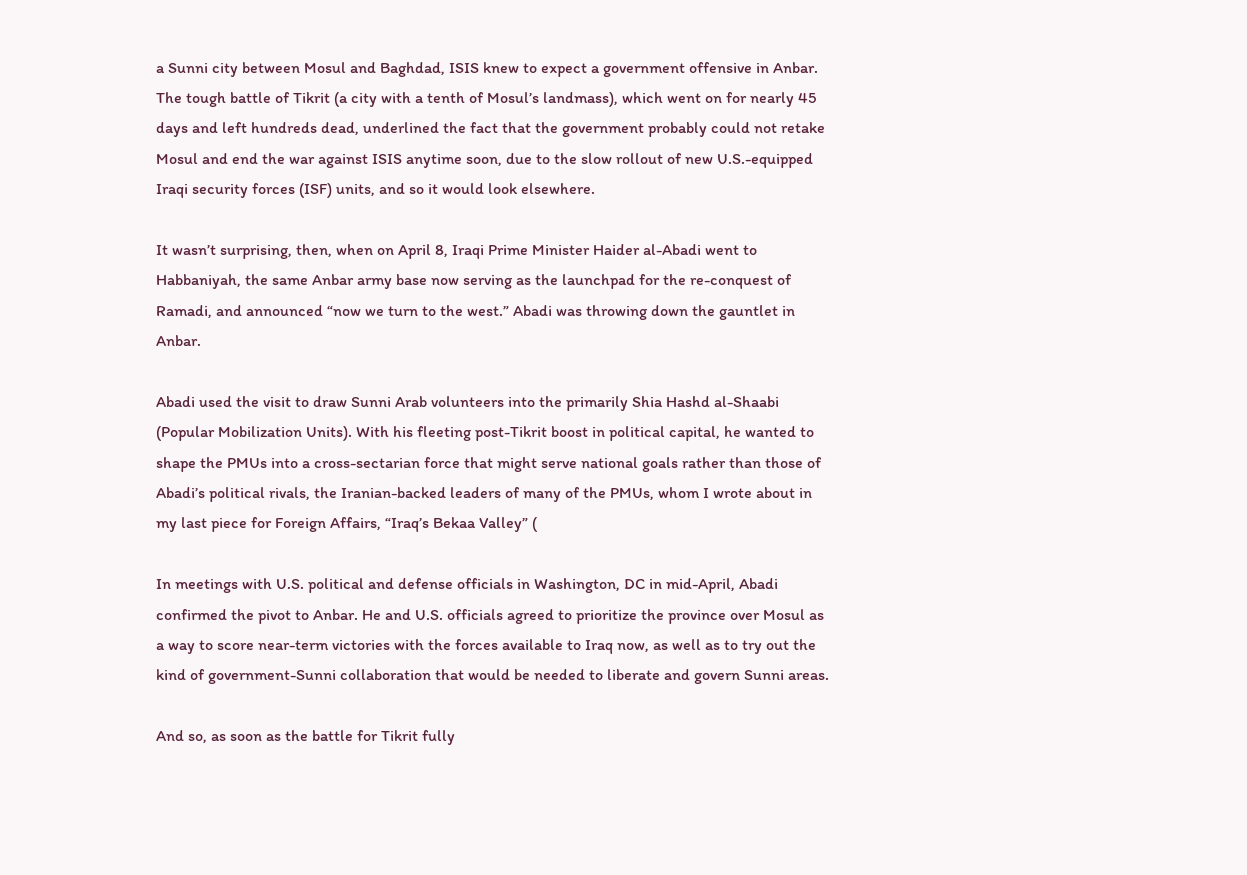a Sunni city between Mosul and Baghdad, ISIS knew to expect a government offensive in Anbar. The tough battle of Tikrit (a city with a tenth of Mosul’s landmass), which went on for nearly 45 days and left hundreds dead, underlined the fact that the government probably could not retake Mosul and end the war against ISIS anytime soon, due to the slow rollout of new U.S.-equipped Iraqi security forces (ISF) units, and so it would look elsewhere.

It wasn’t surprising, then, when on April 8, Iraqi Prime Minister Haider al-Abadi went to Habbaniyah, the same Anbar army base now serving as the launchpad for the re-conquest of Ramadi, and announced “now we turn to the west.” Abadi was throwing down the gauntlet in Anbar.

Abadi used the visit to draw Sunni Arab volunteers into the primarily Shia Hashd al-Shaabi (Popular Mobilization Units). With his fleeting post-Tikrit boost in political capital, he wanted to shape the PMUs into a cross-sectarian force that might serve national goals rather than those of Abadi’s political rivals, the Iranian-backed leaders of many of the PMUs, whom I wrote about in my last piece for Foreign Affairs, “Iraq’s Bekaa Valley” (

In meetings with U.S. political and defense officials in Washington, DC in mid-April, Abadi confirmed the pivot to Anbar. He and U.S. officials agreed to prioritize the province over Mosul as a way to score near-term victories with the forces available to Iraq now, as well as to try out the kind of government-Sunni collaboration that would be needed to liberate and govern Sunni areas.

And so, as soon as the battle for Tikrit fully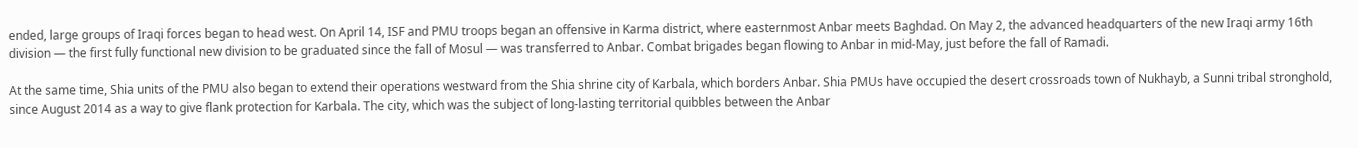ended, large groups of Iraqi forces began to head west. On April 14, ISF and PMU troops began an offensive in Karma district, where easternmost Anbar meets Baghdad. On May 2, the advanced headquarters of the new Iraqi army 16th division — the first fully functional new division to be graduated since the fall of Mosul — was transferred to Anbar. Combat brigades began flowing to Anbar in mid-May, just before the fall of Ramadi.

At the same time, Shia units of the PMU also began to extend their operations westward from the Shia shrine city of Karbala, which borders Anbar. Shia PMUs have occupied the desert crossroads town of Nukhayb, a Sunni tribal stronghold, since August 2014 as a way to give flank protection for Karbala. The city, which was the subject of long-lasting territorial quibbles between the Anbar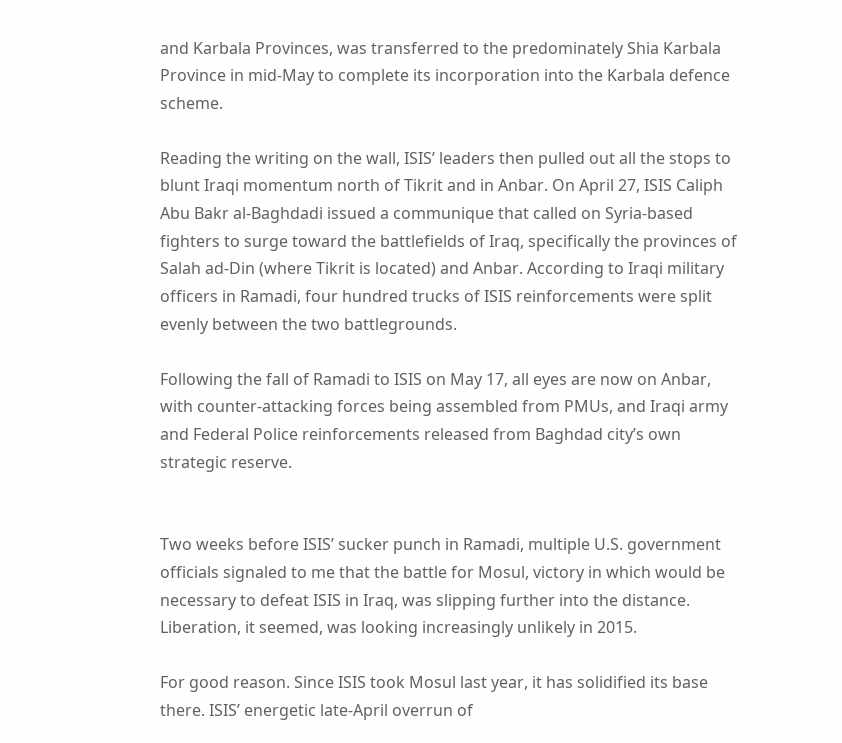and Karbala Provinces, was transferred to the predominately Shia Karbala Province in mid-May to complete its incorporation into the Karbala defence scheme.

Reading the writing on the wall, ISIS’ leaders then pulled out all the stops to blunt Iraqi momentum north of Tikrit and in Anbar. On April 27, ISIS Caliph Abu Bakr al-Baghdadi issued a communique that called on Syria-based fighters to surge toward the battlefields of Iraq, specifically the provinces of Salah ad-Din (where Tikrit is located) and Anbar. According to Iraqi military officers in Ramadi, four hundred trucks of ISIS reinforcements were split evenly between the two battlegrounds.

Following the fall of Ramadi to ISIS on May 17, all eyes are now on Anbar, with counter-attacking forces being assembled from PMUs, and Iraqi army and Federal Police reinforcements released from Baghdad city’s own strategic reserve.


Two weeks before ISIS’ sucker punch in Ramadi, multiple U.S. government officials signaled to me that the battle for Mosul, victory in which would be necessary to defeat ISIS in Iraq, was slipping further into the distance. Liberation, it seemed, was looking increasingly unlikely in 2015.

For good reason. Since ISIS took Mosul last year, it has solidified its base there. ISIS’ energetic late-April overrun of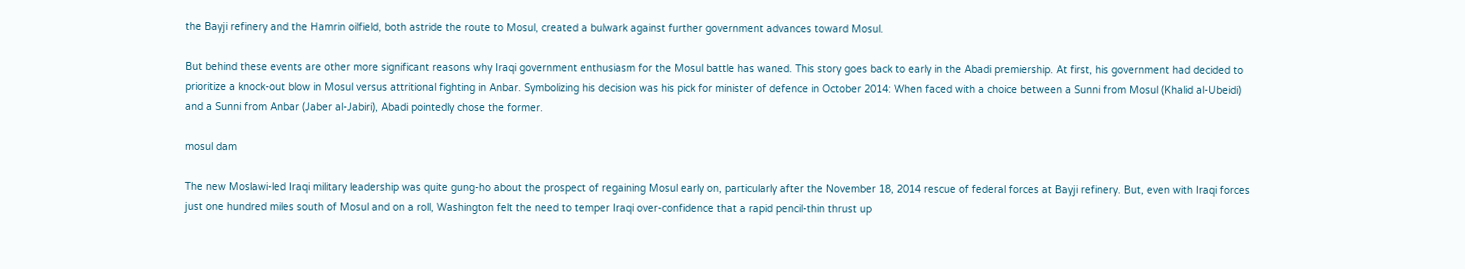the Bayji refinery and the Hamrin oilfield, both astride the route to Mosul, created a bulwark against further government advances toward Mosul.

But behind these events are other more significant reasons why Iraqi government enthusiasm for the Mosul battle has waned. This story goes back to early in the Abadi premiership. At first, his government had decided to prioritize a knock-out blow in Mosul versus attritional fighting in Anbar. Symbolizing his decision was his pick for minister of defence in October 2014: When faced with a choice between a Sunni from Mosul (Khalid al-Ubeidi) and a Sunni from Anbar (Jaber al-Jabiri), Abadi pointedly chose the former.

mosul dam

The new Moslawi-led Iraqi military leadership was quite gung-ho about the prospect of regaining Mosul early on, particularly after the November 18, 2014 rescue of federal forces at Bayji refinery. But, even with Iraqi forces just one hundred miles south of Mosul and on a roll, Washington felt the need to temper Iraqi over-confidence that a rapid pencil-thin thrust up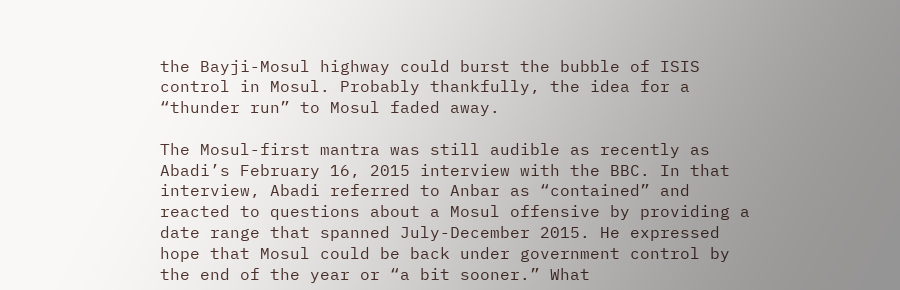the Bayji-Mosul highway could burst the bubble of ISIS control in Mosul. Probably thankfully, the idea for a “thunder run” to Mosul faded away.

The Mosul-first mantra was still audible as recently as Abadi’s February 16, 2015 interview with the BBC. In that interview, Abadi referred to Anbar as “contained” and reacted to questions about a Mosul offensive by providing a date range that spanned July-December 2015. He expressed hope that Mosul could be back under government control by the end of the year or “a bit sooner.” What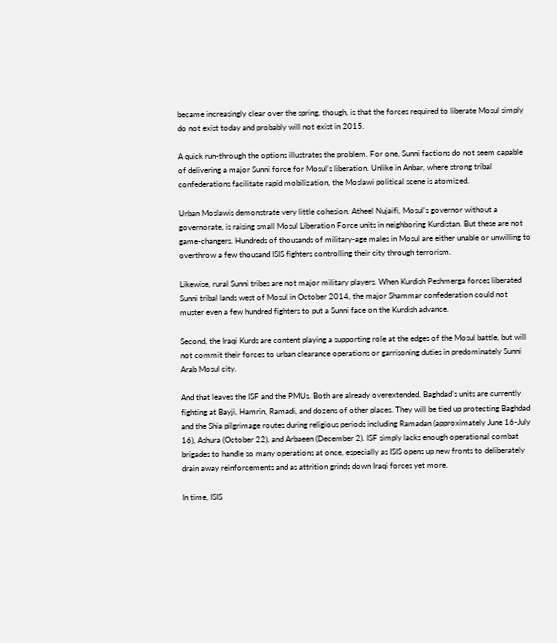became increasingly clear over the spring, though, is that the forces required to liberate Mosul simply do not exist today and probably will not exist in 2015.

A quick run-through the options illustrates the problem. For one, Sunni factions do not seem capable of delivering a major Sunni force for Mosul’s liberation. Unlike in Anbar, where strong tribal confederations facilitate rapid mobilization, the Moslawi political scene is atomized.

Urban Moslawis demonstrate very little cohesion. Atheel Nujaifi, Mosul’s governor without a governorate, is raising small Mosul Liberation Force units in neighboring Kurdistan. But these are not game-changers. Hundreds of thousands of military-age males in Mosul are either unable or unwilling to overthrow a few thousand ISIS fighters controlling their city through terrorism.

Likewise, rural Sunni tribes are not major military players. When Kurdish Peshmerga forces liberated Sunni tribal lands west of Mosul in October 2014, the major Shammar confederation could not muster even a few hundred fighters to put a Sunni face on the Kurdish advance.

Second, the Iraqi Kurds are content playing a supporting role at the edges of the Mosul battle, but will not commit their forces to urban clearance operations or garrisoning duties in predominately Sunni Arab Mosul city.

And that leaves the ISF and the PMUs. Both are already overextended. Baghdad’s units are currently fighting at Bayji, Hamrin, Ramadi, and dozens of other places. They will be tied up protecting Baghdad and the Shia pilgrimage routes during religious periods including Ramadan (approximately June 16-July 16), Ashura (October 22), and Arbaeen (December 2). ISF simply lacks enough operational combat brigades to handle so many operations at once, especially as ISIS opens up new fronts to deliberately drain away reinforcements and as attrition grinds down Iraqi forces yet more.

In time, ISIS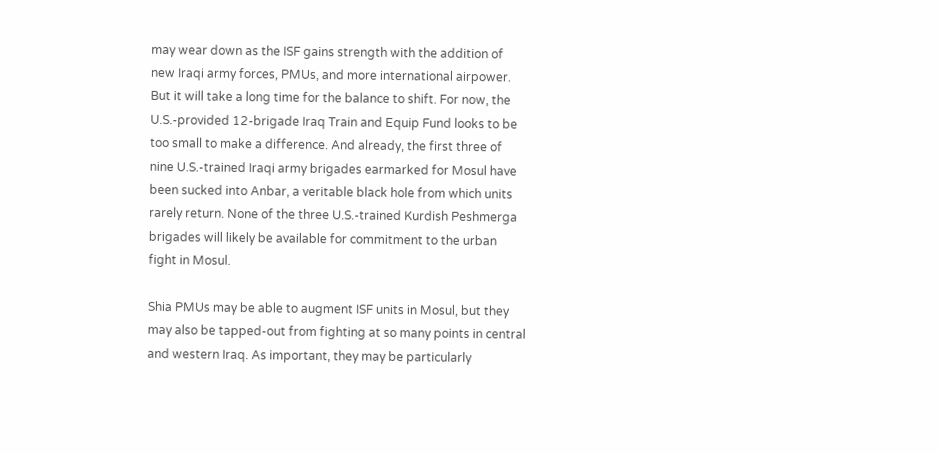may wear down as the ISF gains strength with the addition of new Iraqi army forces, PMUs, and more international airpower. But it will take a long time for the balance to shift. For now, the U.S.-provided 12-brigade Iraq Train and Equip Fund looks to be too small to make a difference. And already, the first three of nine U.S.-trained Iraqi army brigades earmarked for Mosul have been sucked into Anbar, a veritable black hole from which units rarely return. None of the three U.S.-trained Kurdish Peshmerga brigades will likely be available for commitment to the urban fight in Mosul.

Shia PMUs may be able to augment ISF units in Mosul, but they may also be tapped-out from fighting at so many points in central and western Iraq. As important, they may be particularly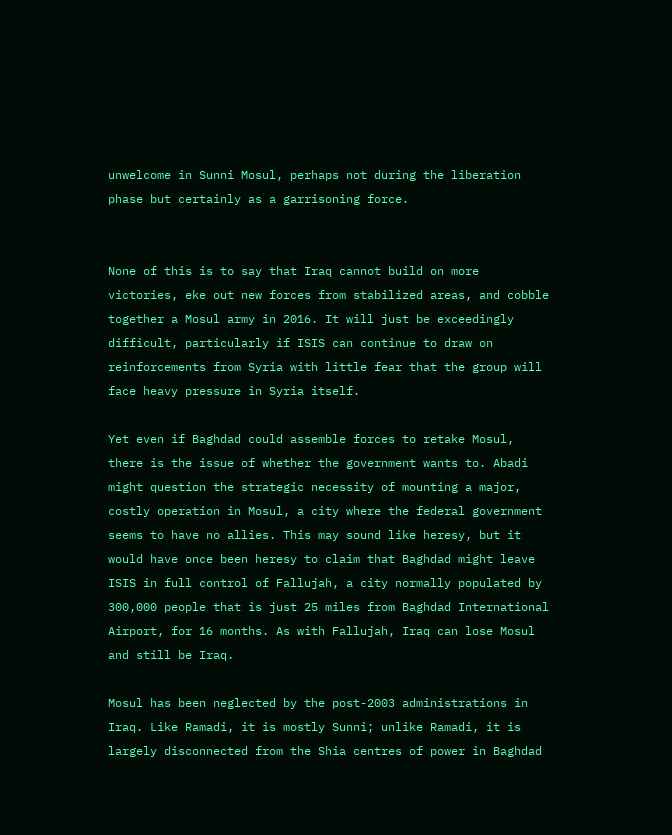unwelcome in Sunni Mosul, perhaps not during the liberation phase but certainly as a garrisoning force.


None of this is to say that Iraq cannot build on more victories, eke out new forces from stabilized areas, and cobble together a Mosul army in 2016. It will just be exceedingly difficult, particularly if ISIS can continue to draw on reinforcements from Syria with little fear that the group will face heavy pressure in Syria itself.

Yet even if Baghdad could assemble forces to retake Mosul, there is the issue of whether the government wants to. Abadi might question the strategic necessity of mounting a major, costly operation in Mosul, a city where the federal government seems to have no allies. This may sound like heresy, but it would have once been heresy to claim that Baghdad might leave ISIS in full control of Fallujah, a city normally populated by 300,000 people that is just 25 miles from Baghdad International Airport, for 16 months. As with Fallujah, Iraq can lose Mosul and still be Iraq.

Mosul has been neglected by the post-2003 administrations in Iraq. Like Ramadi, it is mostly Sunni; unlike Ramadi, it is largely disconnected from the Shia centres of power in Baghdad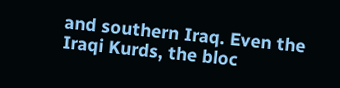and southern Iraq. Even the Iraqi Kurds, the bloc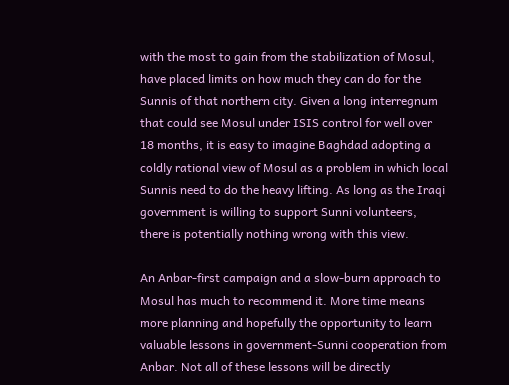with the most to gain from the stabilization of Mosul, have placed limits on how much they can do for the Sunnis of that northern city. Given a long interregnum that could see Mosul under ISIS control for well over 18 months, it is easy to imagine Baghdad adopting a coldly rational view of Mosul as a problem in which local Sunnis need to do the heavy lifting. As long as the Iraqi government is willing to support Sunni volunteers, there is potentially nothing wrong with this view.

An Anbar-first campaign and a slow-burn approach to Mosul has much to recommend it. More time means more planning and hopefully the opportunity to learn valuable lessons in government-Sunni cooperation from Anbar. Not all of these lessons will be directly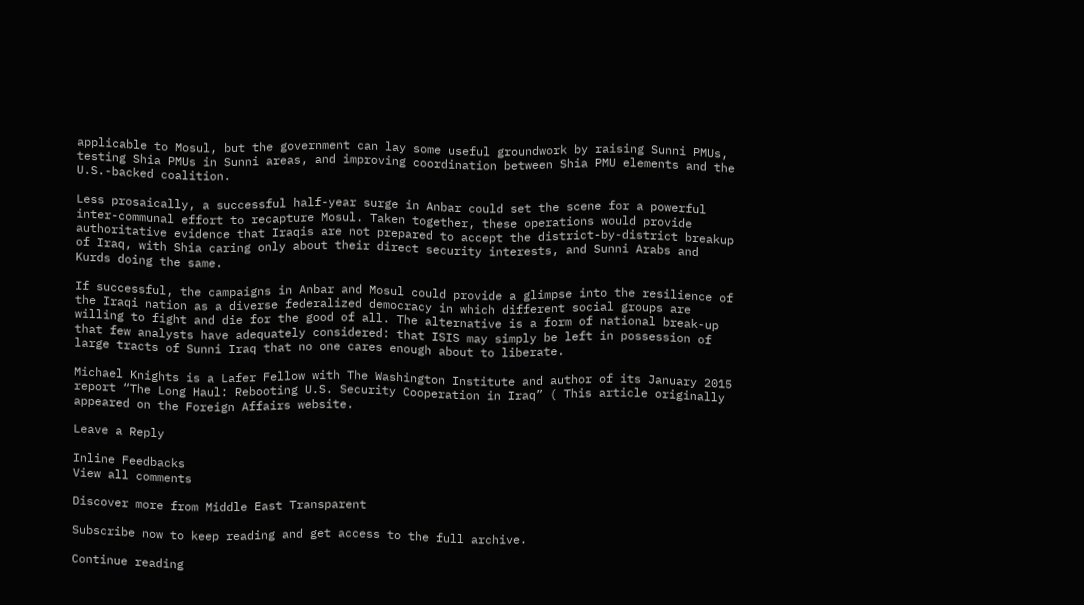applicable to Mosul, but the government can lay some useful groundwork by raising Sunni PMUs, testing Shia PMUs in Sunni areas, and improving coordination between Shia PMU elements and the U.S.-backed coalition.

Less prosaically, a successful half-year surge in Anbar could set the scene for a powerful inter-communal effort to recapture Mosul. Taken together, these operations would provide authoritative evidence that Iraqis are not prepared to accept the district-by-district breakup of Iraq, with Shia caring only about their direct security interests, and Sunni Arabs and Kurds doing the same.

If successful, the campaigns in Anbar and Mosul could provide a glimpse into the resilience of the Iraqi nation as a diverse federalized democracy in which different social groups are willing to fight and die for the good of all. The alternative is a form of national break-up that few analysts have adequately considered: that ISIS may simply be left in possession of large tracts of Sunni Iraq that no one cares enough about to liberate.

Michael Knights is a Lafer Fellow with The Washington Institute and author of its January 2015 report “The Long Haul: Rebooting U.S. Security Cooperation in Iraq” ( This article originally appeared on the Foreign Affairs website.

Leave a Reply

Inline Feedbacks
View all comments

Discover more from Middle East Transparent

Subscribe now to keep reading and get access to the full archive.

Continue reading